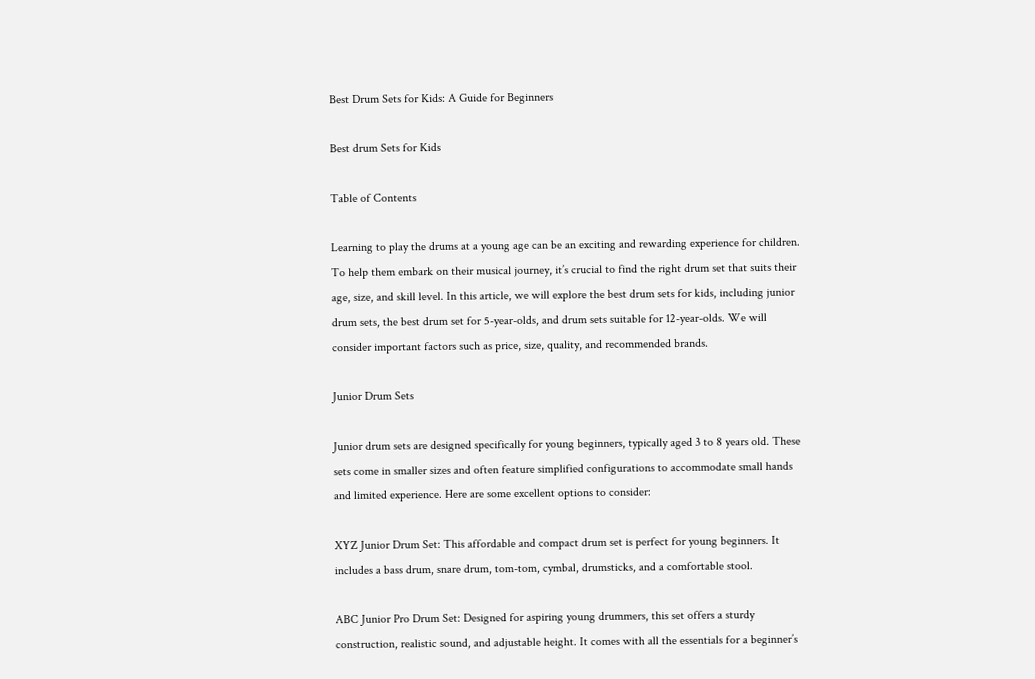Best Drum Sets for Kids: A Guide for Beginners

Best drum Sets for Kids

Table of Contents

Learning to play the drums at a young age can be an exciting and rewarding experience for children. To help them embark on their musical journey, it’s crucial to find the right drum set that suits their age, size, and skill level. In this article, we will explore the best drum sets for kids, including junior drum sets, the best drum set for 5-year-olds, and drum sets suitable for 12-year-olds. We will consider important factors such as price, size, quality, and recommended brands.

Junior Drum Sets

Junior drum sets are designed specifically for young beginners, typically aged 3 to 8 years old. These sets come in smaller sizes and often feature simplified configurations to accommodate small hands and limited experience. Here are some excellent options to consider:

XYZ Junior Drum Set: This affordable and compact drum set is perfect for young beginners. It includes a bass drum, snare drum, tom-tom, cymbal, drumsticks, and a comfortable stool.

ABC Junior Pro Drum Set: Designed for aspiring young drummers, this set offers a sturdy construction, realistic sound, and adjustable height. It comes with all the essentials for a beginner’s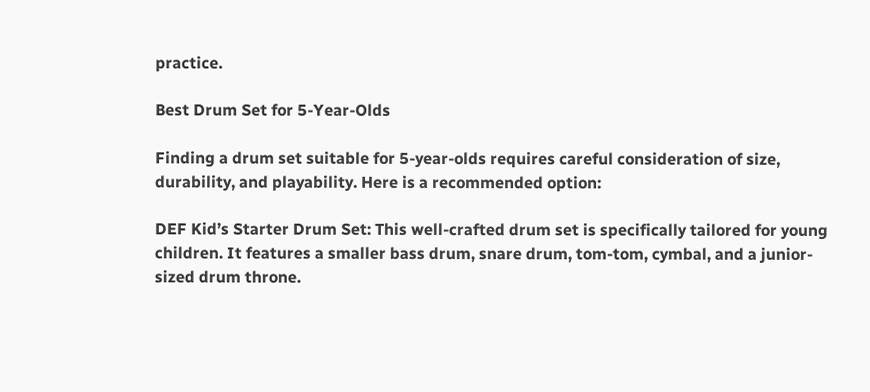practice.

Best Drum Set for 5-Year-Olds

Finding a drum set suitable for 5-year-olds requires careful consideration of size, durability, and playability. Here is a recommended option:

DEF Kid’s Starter Drum Set: This well-crafted drum set is specifically tailored for young children. It features a smaller bass drum, snare drum, tom-tom, cymbal, and a junior-sized drum throne.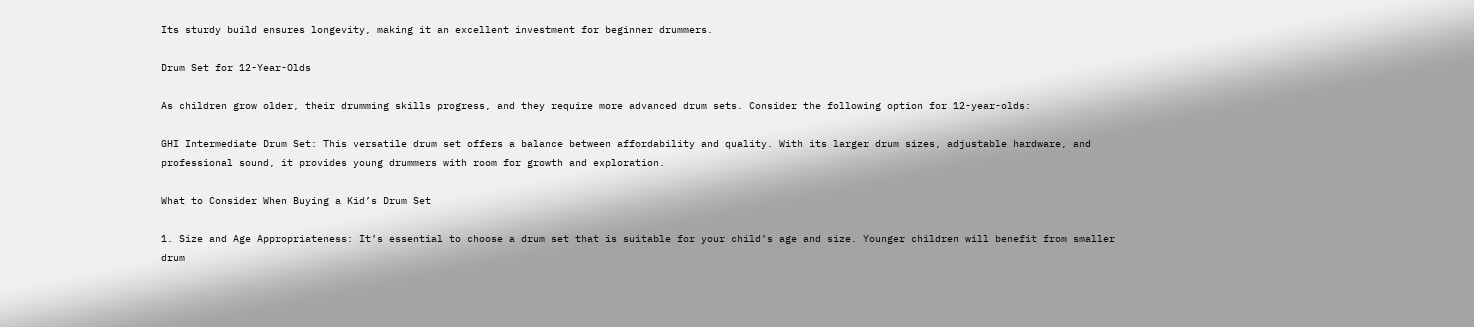Its sturdy build ensures longevity, making it an excellent investment for beginner drummers.

Drum Set for 12-Year-Olds

As children grow older, their drumming skills progress, and they require more advanced drum sets. Consider the following option for 12-year-olds:

GHI Intermediate Drum Set: This versatile drum set offers a balance between affordability and quality. With its larger drum sizes, adjustable hardware, and professional sound, it provides young drummers with room for growth and exploration.

What to Consider When Buying a Kid’s Drum Set

1. Size and Age Appropriateness: It’s essential to choose a drum set that is suitable for your child’s age and size. Younger children will benefit from smaller drum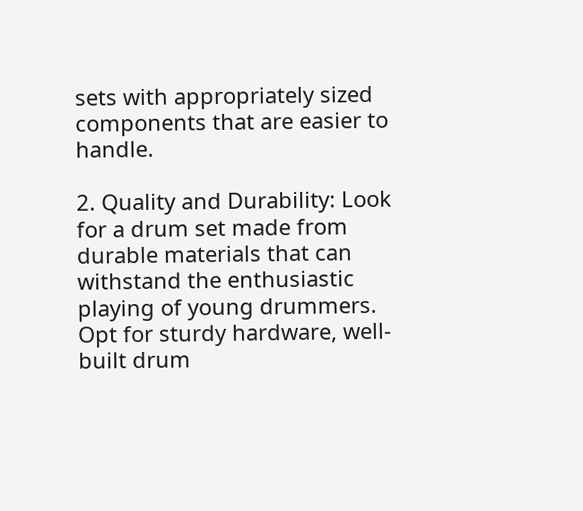sets with appropriately sized components that are easier to handle.

2. Quality and Durability: Look for a drum set made from durable materials that can withstand the enthusiastic playing of young drummers. Opt for sturdy hardware, well-built drum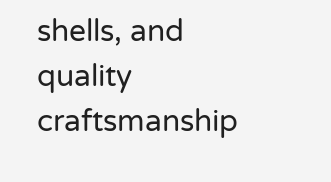shells, and quality craftsmanship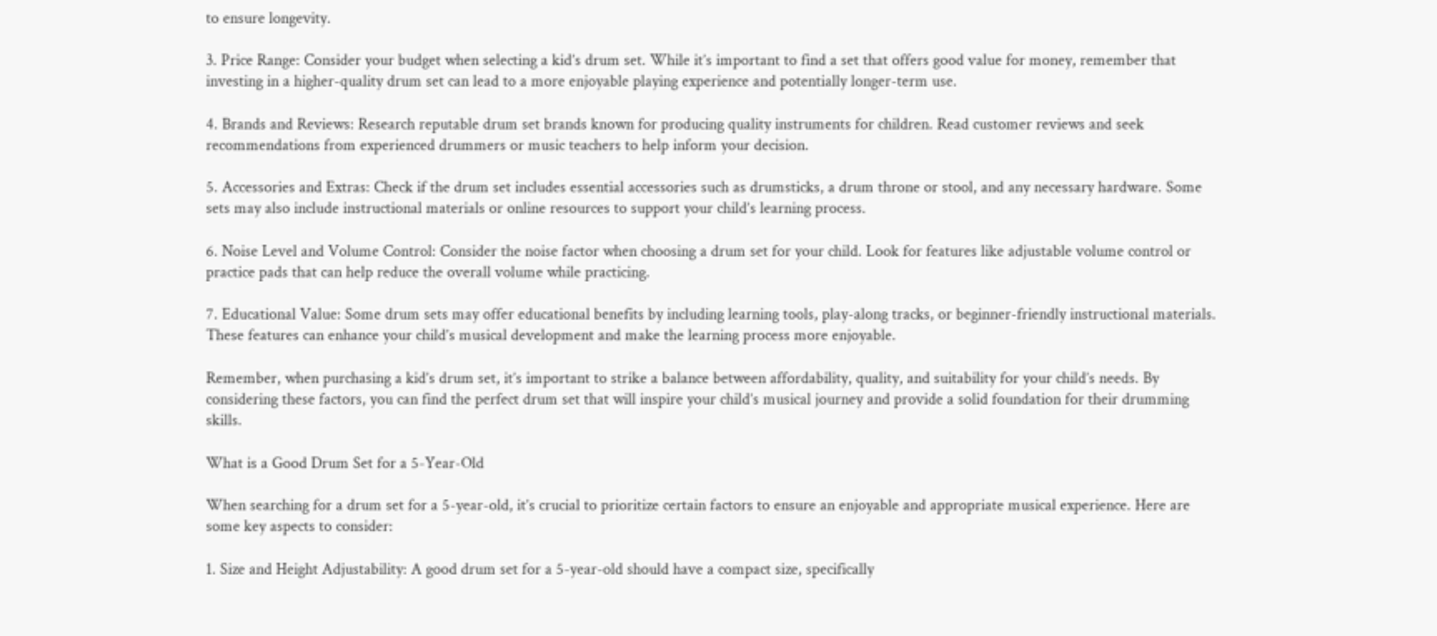to ensure longevity.

3. Price Range: Consider your budget when selecting a kid’s drum set. While it’s important to find a set that offers good value for money, remember that investing in a higher-quality drum set can lead to a more enjoyable playing experience and potentially longer-term use.

4. Brands and Reviews: Research reputable drum set brands known for producing quality instruments for children. Read customer reviews and seek recommendations from experienced drummers or music teachers to help inform your decision.

5. Accessories and Extras: Check if the drum set includes essential accessories such as drumsticks, a drum throne or stool, and any necessary hardware. Some sets may also include instructional materials or online resources to support your child’s learning process.

6. Noise Level and Volume Control: Consider the noise factor when choosing a drum set for your child. Look for features like adjustable volume control or practice pads that can help reduce the overall volume while practicing.

7. Educational Value: Some drum sets may offer educational benefits by including learning tools, play-along tracks, or beginner-friendly instructional materials. These features can enhance your child’s musical development and make the learning process more enjoyable.

Remember, when purchasing a kid’s drum set, it’s important to strike a balance between affordability, quality, and suitability for your child’s needs. By considering these factors, you can find the perfect drum set that will inspire your child’s musical journey and provide a solid foundation for their drumming skills.

What is a Good Drum Set for a 5-Year-Old

When searching for a drum set for a 5-year-old, it’s crucial to prioritize certain factors to ensure an enjoyable and appropriate musical experience. Here are some key aspects to consider:

1. Size and Height Adjustability: A good drum set for a 5-year-old should have a compact size, specifically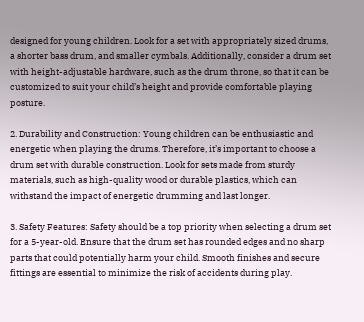designed for young children. Look for a set with appropriately sized drums, a shorter bass drum, and smaller cymbals. Additionally, consider a drum set with height-adjustable hardware, such as the drum throne, so that it can be customized to suit your child’s height and provide comfortable playing posture.

2. Durability and Construction: Young children can be enthusiastic and energetic when playing the drums. Therefore, it’s important to choose a drum set with durable construction. Look for sets made from sturdy materials, such as high-quality wood or durable plastics, which can withstand the impact of energetic drumming and last longer.

3. Safety Features: Safety should be a top priority when selecting a drum set for a 5-year-old. Ensure that the drum set has rounded edges and no sharp parts that could potentially harm your child. Smooth finishes and secure fittings are essential to minimize the risk of accidents during play.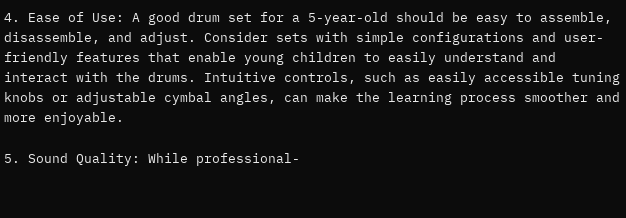4. Ease of Use: A good drum set for a 5-year-old should be easy to assemble, disassemble, and adjust. Consider sets with simple configurations and user-friendly features that enable young children to easily understand and interact with the drums. Intuitive controls, such as easily accessible tuning knobs or adjustable cymbal angles, can make the learning process smoother and more enjoyable.

5. Sound Quality: While professional-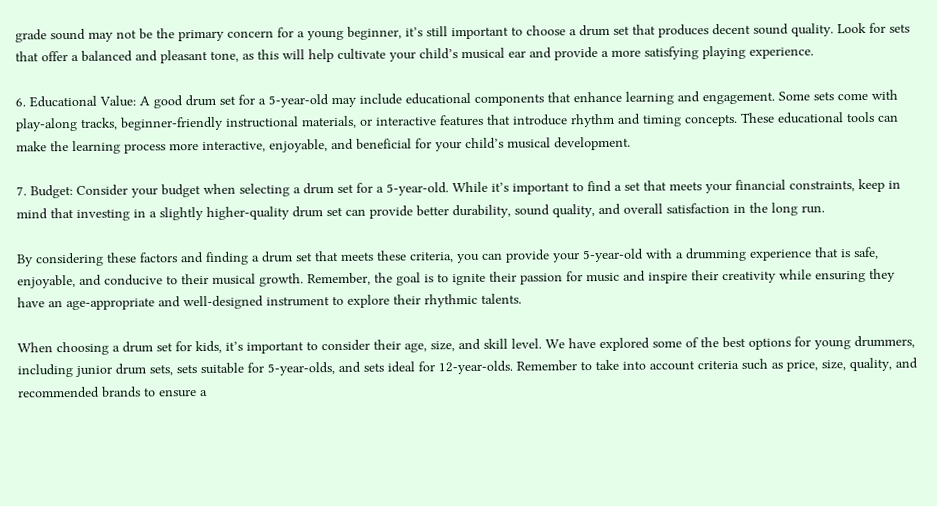grade sound may not be the primary concern for a young beginner, it’s still important to choose a drum set that produces decent sound quality. Look for sets that offer a balanced and pleasant tone, as this will help cultivate your child’s musical ear and provide a more satisfying playing experience.

6. Educational Value: A good drum set for a 5-year-old may include educational components that enhance learning and engagement. Some sets come with play-along tracks, beginner-friendly instructional materials, or interactive features that introduce rhythm and timing concepts. These educational tools can make the learning process more interactive, enjoyable, and beneficial for your child’s musical development.

7. Budget: Consider your budget when selecting a drum set for a 5-year-old. While it’s important to find a set that meets your financial constraints, keep in mind that investing in a slightly higher-quality drum set can provide better durability, sound quality, and overall satisfaction in the long run.

By considering these factors and finding a drum set that meets these criteria, you can provide your 5-year-old with a drumming experience that is safe, enjoyable, and conducive to their musical growth. Remember, the goal is to ignite their passion for music and inspire their creativity while ensuring they have an age-appropriate and well-designed instrument to explore their rhythmic talents.

When choosing a drum set for kids, it’s important to consider their age, size, and skill level. We have explored some of the best options for young drummers, including junior drum sets, sets suitable for 5-year-olds, and sets ideal for 12-year-olds. Remember to take into account criteria such as price, size, quality, and recommended brands to ensure a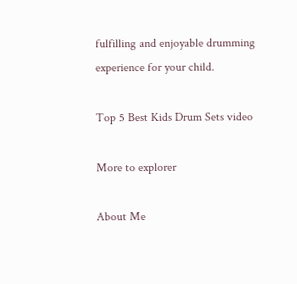fulfilling and enjoyable drumming experience for your child.

Top 5 Best Kids Drum Sets video

More to explorer

About Me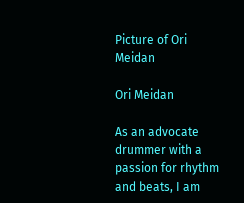Picture of Ori Meidan

Ori Meidan

As an advocate drummer with a passion for rhythm and beats, I am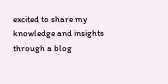excited to share my knowledge and insights through a blog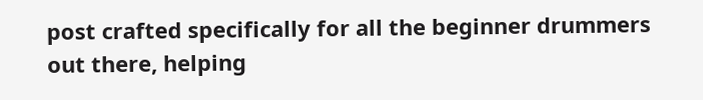post crafted specifically for all the beginner drummers out there, helping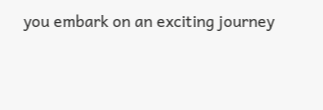you embark on an exciting journey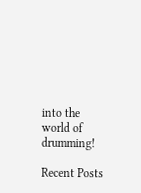into the world of drumming!

Recent Posts